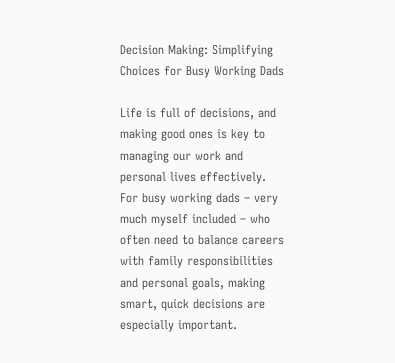Decision Making: Simplifying Choices for Busy Working Dads

Life is full of decisions, and making good ones is key to managing our work and personal lives effectively. For busy working dads – very much myself included – who often need to balance careers with family responsibilities and personal goals, making smart, quick decisions are especially important.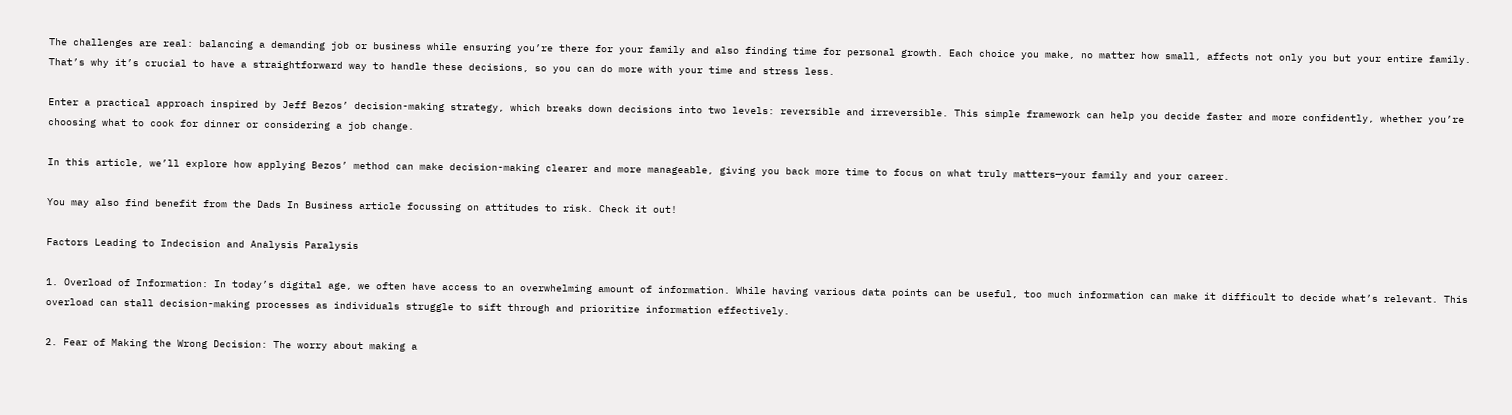The challenges are real: balancing a demanding job or business while ensuring you’re there for your family and also finding time for personal growth. Each choice you make, no matter how small, affects not only you but your entire family. That’s why it’s crucial to have a straightforward way to handle these decisions, so you can do more with your time and stress less.

Enter a practical approach inspired by Jeff Bezos’ decision-making strategy, which breaks down decisions into two levels: reversible and irreversible. This simple framework can help you decide faster and more confidently, whether you’re choosing what to cook for dinner or considering a job change.

In this article, we’ll explore how applying Bezos’ method can make decision-making clearer and more manageable, giving you back more time to focus on what truly matters—your family and your career.

You may also find benefit from the Dads In Business article focussing on attitudes to risk. Check it out!

Factors Leading to Indecision and Analysis Paralysis

1. Overload of Information: In today’s digital age, we often have access to an overwhelming amount of information. While having various data points can be useful, too much information can make it difficult to decide what’s relevant. This overload can stall decision-making processes as individuals struggle to sift through and prioritize information effectively.

2. Fear of Making the Wrong Decision: The worry about making a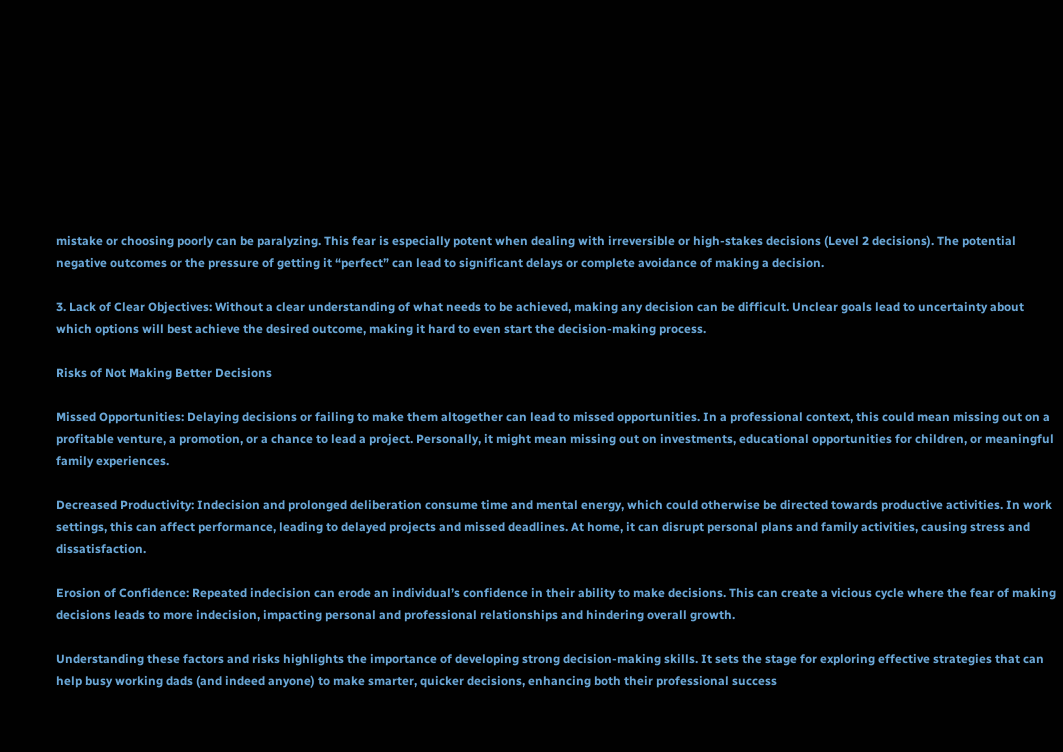mistake or choosing poorly can be paralyzing. This fear is especially potent when dealing with irreversible or high-stakes decisions (Level 2 decisions). The potential negative outcomes or the pressure of getting it “perfect” can lead to significant delays or complete avoidance of making a decision.

3. Lack of Clear Objectives: Without a clear understanding of what needs to be achieved, making any decision can be difficult. Unclear goals lead to uncertainty about which options will best achieve the desired outcome, making it hard to even start the decision-making process.

Risks of Not Making Better Decisions

Missed Opportunities: Delaying decisions or failing to make them altogether can lead to missed opportunities. In a professional context, this could mean missing out on a profitable venture, a promotion, or a chance to lead a project. Personally, it might mean missing out on investments, educational opportunities for children, or meaningful family experiences.

Decreased Productivity: Indecision and prolonged deliberation consume time and mental energy, which could otherwise be directed towards productive activities. In work settings, this can affect performance, leading to delayed projects and missed deadlines. At home, it can disrupt personal plans and family activities, causing stress and dissatisfaction.

Erosion of Confidence: Repeated indecision can erode an individual’s confidence in their ability to make decisions. This can create a vicious cycle where the fear of making decisions leads to more indecision, impacting personal and professional relationships and hindering overall growth.

Understanding these factors and risks highlights the importance of developing strong decision-making skills. It sets the stage for exploring effective strategies that can help busy working dads (and indeed anyone) to make smarter, quicker decisions, enhancing both their professional success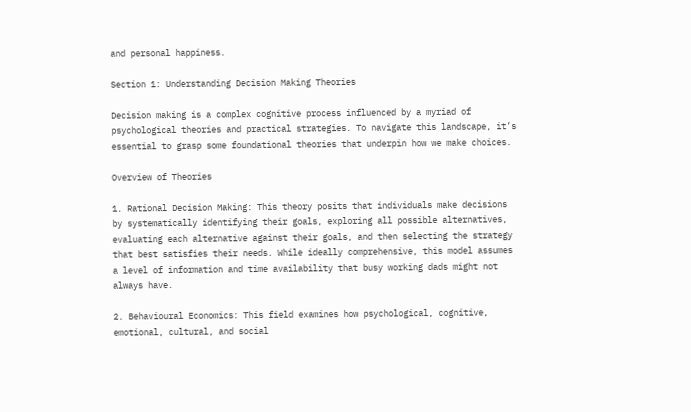and personal happiness.

Section 1: Understanding Decision Making Theories

Decision making is a complex cognitive process influenced by a myriad of psychological theories and practical strategies. To navigate this landscape, it’s essential to grasp some foundational theories that underpin how we make choices.

Overview of Theories

1. Rational Decision Making: This theory posits that individuals make decisions by systematically identifying their goals, exploring all possible alternatives, evaluating each alternative against their goals, and then selecting the strategy that best satisfies their needs. While ideally comprehensive, this model assumes a level of information and time availability that busy working dads might not always have.

2. Behavioural Economics: This field examines how psychological, cognitive, emotional, cultural, and social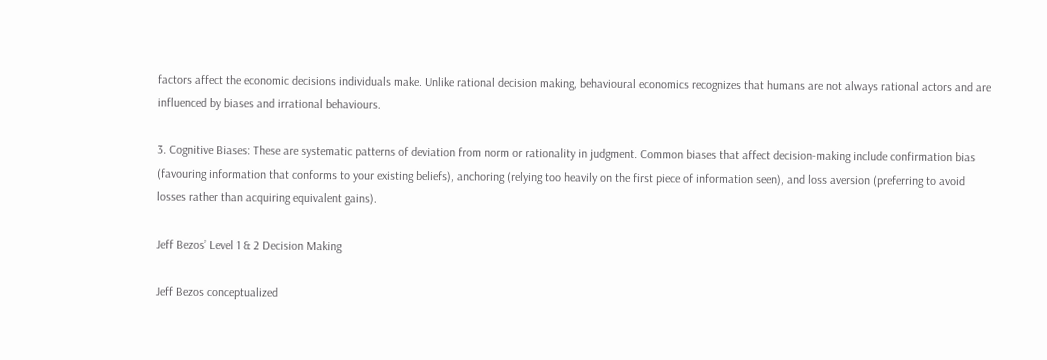factors affect the economic decisions individuals make. Unlike rational decision making, behavioural economics recognizes that humans are not always rational actors and are influenced by biases and irrational behaviours.

3. Cognitive Biases: These are systematic patterns of deviation from norm or rationality in judgment. Common biases that affect decision-making include confirmation bias (favouring information that conforms to your existing beliefs), anchoring (relying too heavily on the first piece of information seen), and loss aversion (preferring to avoid losses rather than acquiring equivalent gains).

Jeff Bezos’ Level 1 & 2 Decision Making

Jeff Bezos conceptualized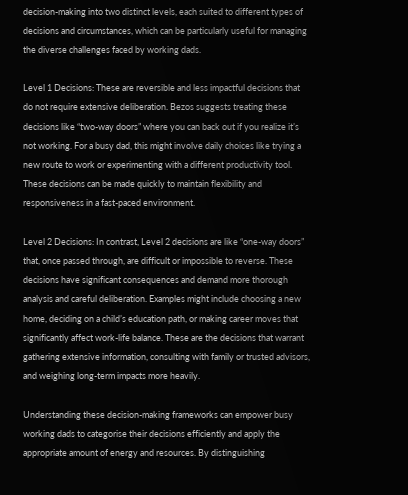decision-making into two distinct levels, each suited to different types of decisions and circumstances, which can be particularly useful for managing the diverse challenges faced by working dads.

Level 1 Decisions: These are reversible and less impactful decisions that do not require extensive deliberation. Bezos suggests treating these decisions like “two-way doors” where you can back out if you realize it’s not working. For a busy dad, this might involve daily choices like trying a new route to work or experimenting with a different productivity tool. These decisions can be made quickly to maintain flexibility and responsiveness in a fast-paced environment.

Level 2 Decisions: In contrast, Level 2 decisions are like “one-way doors” that, once passed through, are difficult or impossible to reverse. These decisions have significant consequences and demand more thorough analysis and careful deliberation. Examples might include choosing a new home, deciding on a child’s education path, or making career moves that significantly affect work-life balance. These are the decisions that warrant gathering extensive information, consulting with family or trusted advisors, and weighing long-term impacts more heavily.

Understanding these decision-making frameworks can empower busy working dads to categorise their decisions efficiently and apply the appropriate amount of energy and resources. By distinguishing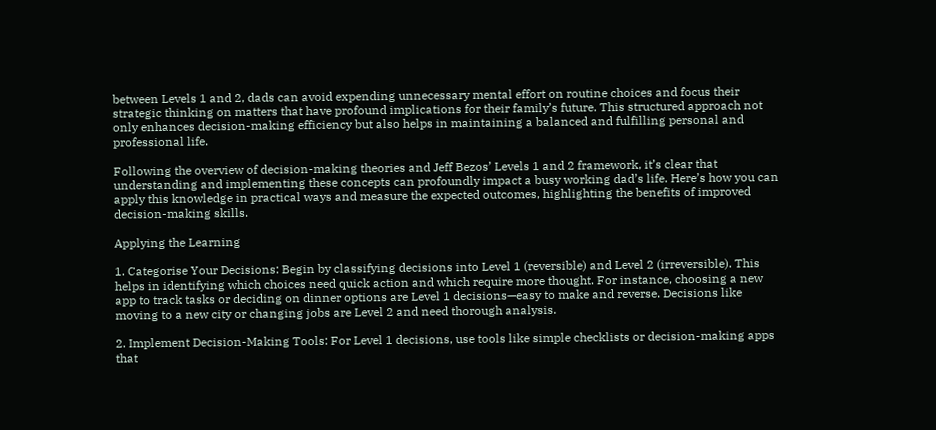between Levels 1 and 2, dads can avoid expending unnecessary mental effort on routine choices and focus their strategic thinking on matters that have profound implications for their family’s future. This structured approach not only enhances decision-making efficiency but also helps in maintaining a balanced and fulfilling personal and professional life.

Following the overview of decision-making theories and Jeff Bezos’ Levels 1 and 2 framework, it’s clear that understanding and implementing these concepts can profoundly impact a busy working dad’s life. Here’s how you can apply this knowledge in practical ways and measure the expected outcomes, highlighting the benefits of improved decision-making skills.

Applying the Learning

1. Categorise Your Decisions: Begin by classifying decisions into Level 1 (reversible) and Level 2 (irreversible). This helps in identifying which choices need quick action and which require more thought. For instance, choosing a new app to track tasks or deciding on dinner options are Level 1 decisions—easy to make and reverse. Decisions like moving to a new city or changing jobs are Level 2 and need thorough analysis.

2. Implement Decision-Making Tools: For Level 1 decisions, use tools like simple checklists or decision-making apps that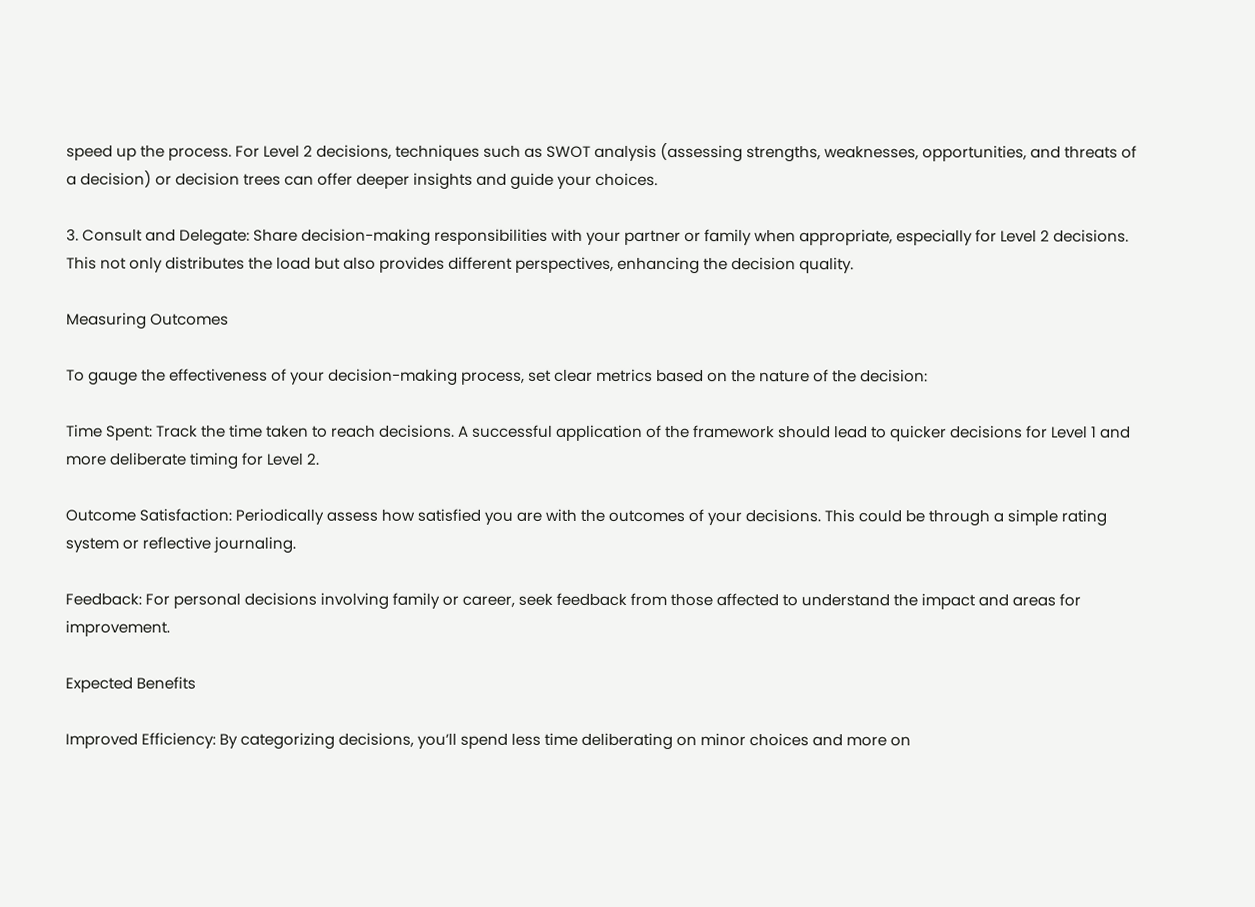speed up the process. For Level 2 decisions, techniques such as SWOT analysis (assessing strengths, weaknesses, opportunities, and threats of a decision) or decision trees can offer deeper insights and guide your choices.

3. Consult and Delegate: Share decision-making responsibilities with your partner or family when appropriate, especially for Level 2 decisions. This not only distributes the load but also provides different perspectives, enhancing the decision quality.

Measuring Outcomes

To gauge the effectiveness of your decision-making process, set clear metrics based on the nature of the decision:

Time Spent: Track the time taken to reach decisions. A successful application of the framework should lead to quicker decisions for Level 1 and more deliberate timing for Level 2.

Outcome Satisfaction: Periodically assess how satisfied you are with the outcomes of your decisions. This could be through a simple rating system or reflective journaling.

Feedback: For personal decisions involving family or career, seek feedback from those affected to understand the impact and areas for improvement.

Expected Benefits

Improved Efficiency: By categorizing decisions, you’ll spend less time deliberating on minor choices and more on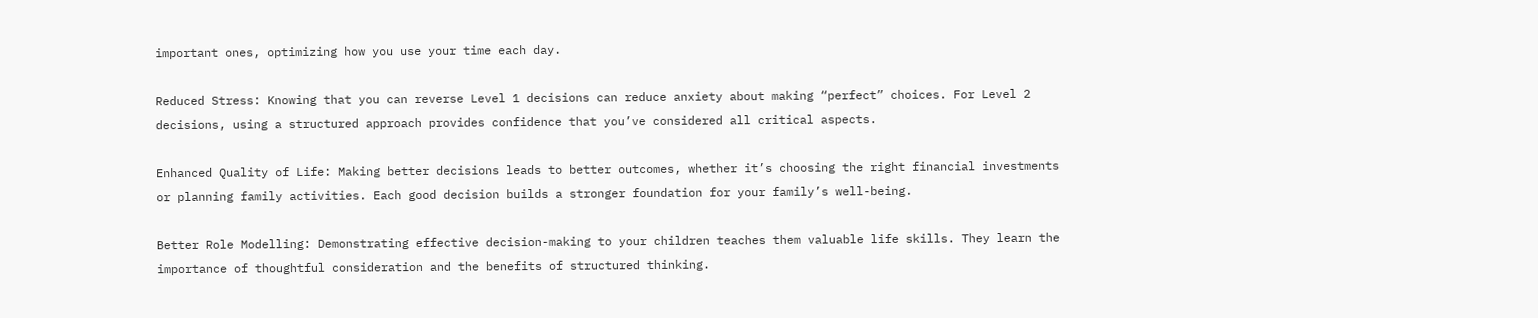important ones, optimizing how you use your time each day.

Reduced Stress: Knowing that you can reverse Level 1 decisions can reduce anxiety about making “perfect” choices. For Level 2 decisions, using a structured approach provides confidence that you’ve considered all critical aspects.

Enhanced Quality of Life: Making better decisions leads to better outcomes, whether it’s choosing the right financial investments or planning family activities. Each good decision builds a stronger foundation for your family’s well-being.

Better Role Modelling: Demonstrating effective decision-making to your children teaches them valuable life skills. They learn the importance of thoughtful consideration and the benefits of structured thinking.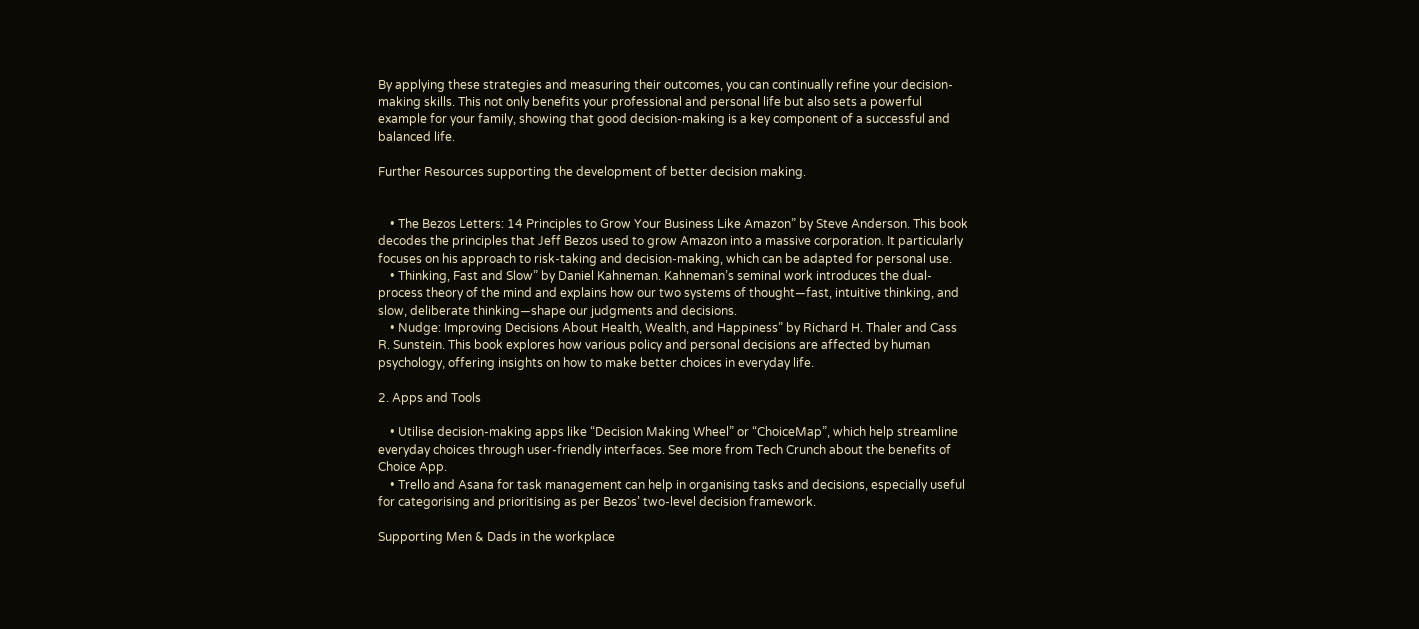By applying these strategies and measuring their outcomes, you can continually refine your decision-making skills. This not only benefits your professional and personal life but also sets a powerful example for your family, showing that good decision-making is a key component of a successful and balanced life.

Further Resources supporting the development of better decision making.


    • The Bezos Letters: 14 Principles to Grow Your Business Like Amazon” by Steve Anderson. This book decodes the principles that Jeff Bezos used to grow Amazon into a massive corporation. It particularly focuses on his approach to risk-taking and decision-making, which can be adapted for personal use.
    • Thinking, Fast and Slow” by Daniel Kahneman. Kahneman’s seminal work introduces the dual-process theory of the mind and explains how our two systems of thought—fast, intuitive thinking, and slow, deliberate thinking—shape our judgments and decisions.
    • Nudge: Improving Decisions About Health, Wealth, and Happiness” by Richard H. Thaler and Cass R. Sunstein. This book explores how various policy and personal decisions are affected by human psychology, offering insights on how to make better choices in everyday life.

2. Apps and Tools

    • Utilise decision-making apps like “Decision Making Wheel” or “ChoiceMap”, which help streamline everyday choices through user-friendly interfaces. See more from Tech Crunch about the benefits of Choice App.
    • Trello and Asana for task management can help in organising tasks and decisions, especially useful for categorising and prioritising as per Bezos’ two-level decision framework.

Supporting Men & Dads in the workplace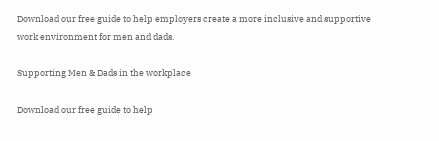Download our free guide to help employers create a more inclusive and supportive work environment for men and dads.

Supporting Men & Dads in the workplace

Download our free guide to help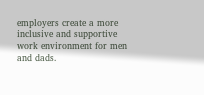employers create a more inclusive and supportive work environment for men and dads.